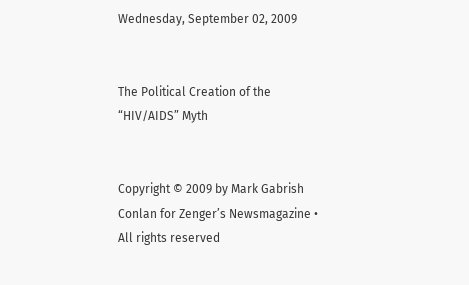Wednesday, September 02, 2009


The Political Creation of the “HIV/AIDS” Myth


Copyright © 2009 by Mark Gabrish Conlan for Zenger’s Newsmagazine • All rights reserved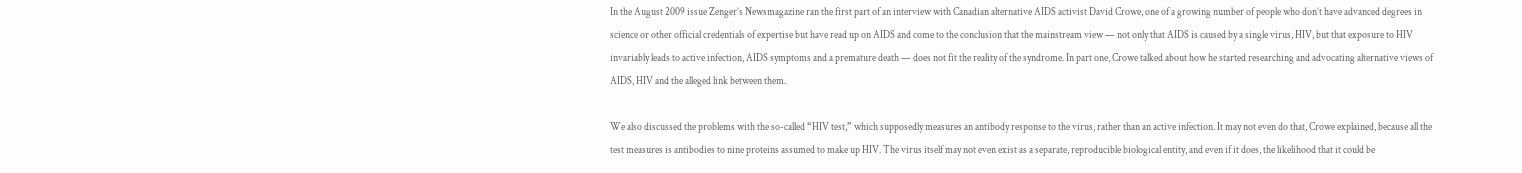In the August 2009 issue Zenger’s Newsmagazine ran the first part of an interview with Canadian alternative AIDS activist David Crowe, one of a growing number of people who don’t have advanced degrees in science or other official credentials of expertise but have read up on AIDS and come to the conclusion that the mainstream view — not only that AIDS is caused by a single virus, HIV, but that exposure to HIV invariably leads to active infection, AIDS symptoms and a premature death — does not fit the reality of the syndrome. In part one, Crowe talked about how he started researching and advocating alternative views of AIDS, HIV and the alleged link between them.

We also discussed the problems with the so-called “HIV test,” which supposedly measures an antibody response to the virus, rather than an active infection. It may not even do that, Crowe explained, because all the test measures is antibodies to nine proteins assumed to make up HIV. The virus itself may not even exist as a separate, reproducible biological entity, and even if it does, the likelihood that it could be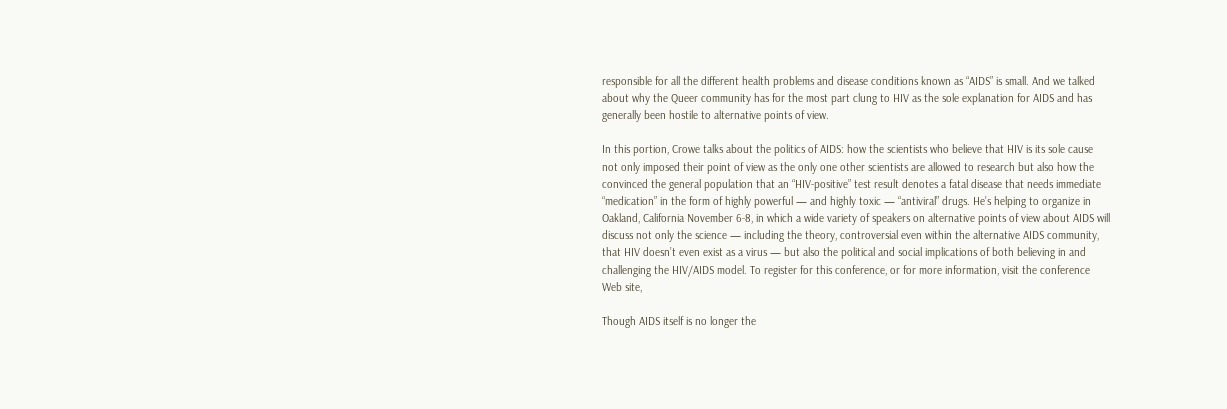responsible for all the different health problems and disease conditions known as “AIDS” is small. And we talked about why the Queer community has for the most part clung to HIV as the sole explanation for AIDS and has generally been hostile to alternative points of view.

In this portion, Crowe talks about the politics of AIDS: how the scientists who believe that HIV is its sole cause not only imposed their point of view as the only one other scientists are allowed to research but also how the convinced the general population that an “HIV-positive” test result denotes a fatal disease that needs immediate “medication” in the form of highly powerful — and highly toxic — “antiviral” drugs. He’s helping to organize in Oakland, California November 6-8, in which a wide variety of speakers on alternative points of view about AIDS will discuss not only the science — including the theory, controversial even within the alternative AIDS community, that HIV doesn’t even exist as a virus — but also the political and social implications of both believing in and challenging the HIV/AIDS model. To register for this conference, or for more information, visit the conference Web site,

Though AIDS itself is no longer the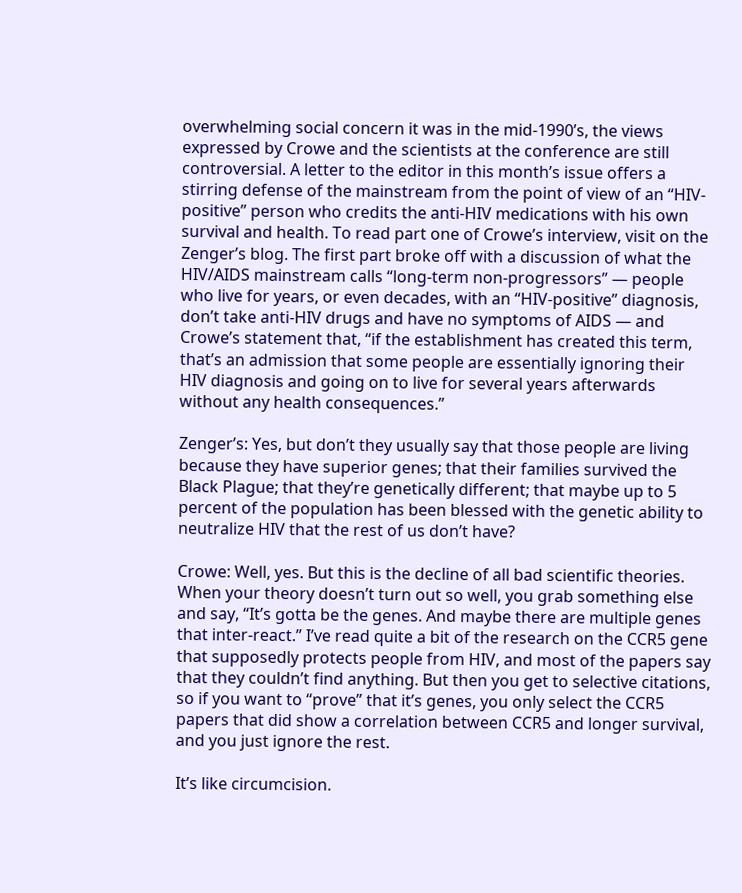overwhelming social concern it was in the mid-1990’s, the views expressed by Crowe and the scientists at the conference are still controversial. A letter to the editor in this month’s issue offers a stirring defense of the mainstream from the point of view of an “HIV-positive” person who credits the anti-HIV medications with his own survival and health. To read part one of Crowe’s interview, visit on the Zenger’s blog. The first part broke off with a discussion of what the HIV/AIDS mainstream calls “long-term non-progressors” — people who live for years, or even decades, with an “HIV-positive” diagnosis, don’t take anti-HIV drugs and have no symptoms of AIDS — and Crowe’s statement that, “if the establishment has created this term, that’s an admission that some people are essentially ignoring their HIV diagnosis and going on to live for several years afterwards without any health consequences.”

Zenger’s: Yes, but don’t they usually say that those people are living because they have superior genes; that their families survived the Black Plague; that they’re genetically different; that maybe up to 5 percent of the population has been blessed with the genetic ability to neutralize HIV that the rest of us don’t have?

Crowe: Well, yes. But this is the decline of all bad scientific theories. When your theory doesn’t turn out so well, you grab something else and say, “It’s gotta be the genes. And maybe there are multiple genes that inter-react.” I’ve read quite a bit of the research on the CCR5 gene that supposedly protects people from HIV, and most of the papers say that they couldn’t find anything. But then you get to selective citations, so if you want to “prove” that it’s genes, you only select the CCR5 papers that did show a correlation between CCR5 and longer survival, and you just ignore the rest.

It’s like circumcision.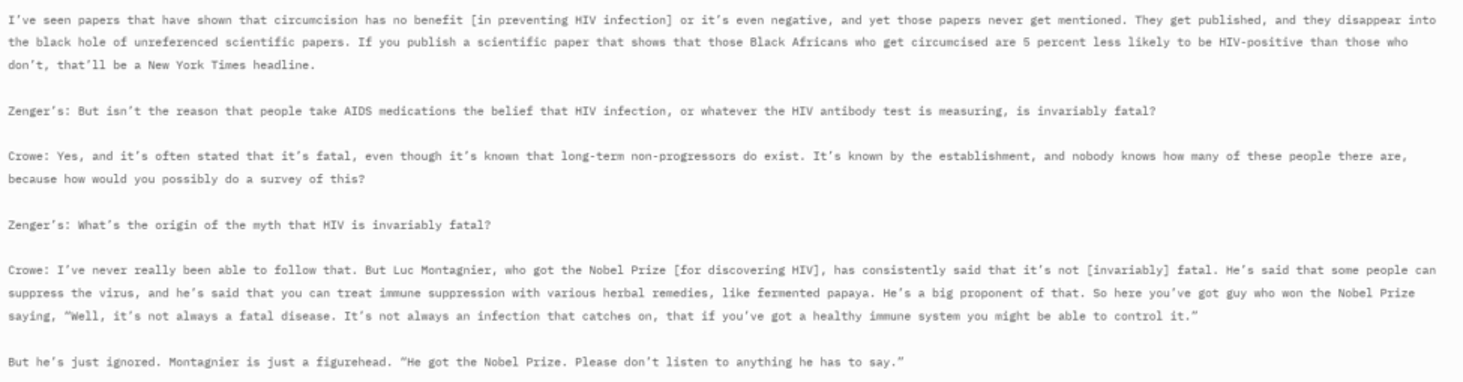I’ve seen papers that have shown that circumcision has no benefit [in preventing HIV infection] or it’s even negative, and yet those papers never get mentioned. They get published, and they disappear into the black hole of unreferenced scientific papers. If you publish a scientific paper that shows that those Black Africans who get circumcised are 5 percent less likely to be HIV-positive than those who don’t, that’ll be a New York Times headline.

Zenger’s: But isn’t the reason that people take AIDS medications the belief that HIV infection, or whatever the HIV antibody test is measuring, is invariably fatal?

Crowe: Yes, and it’s often stated that it’s fatal, even though it’s known that long-term non-progressors do exist. It’s known by the establishment, and nobody knows how many of these people there are, because how would you possibly do a survey of this?

Zenger’s: What’s the origin of the myth that HIV is invariably fatal?

Crowe: I’ve never really been able to follow that. But Luc Montagnier, who got the Nobel Prize [for discovering HIV], has consistently said that it’s not [invariably] fatal. He’s said that some people can suppress the virus, and he’s said that you can treat immune suppression with various herbal remedies, like fermented papaya. He’s a big proponent of that. So here you’ve got guy who won the Nobel Prize saying, “Well, it’s not always a fatal disease. It’s not always an infection that catches on, that if you’ve got a healthy immune system you might be able to control it.”

But he’s just ignored. Montagnier is just a figurehead. “He got the Nobel Prize. Please don’t listen to anything he has to say.”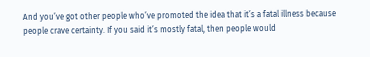And you’ve got other people who’ve promoted the idea that it’s a fatal illness because people crave certainty. If you said it’s mostly fatal, then people would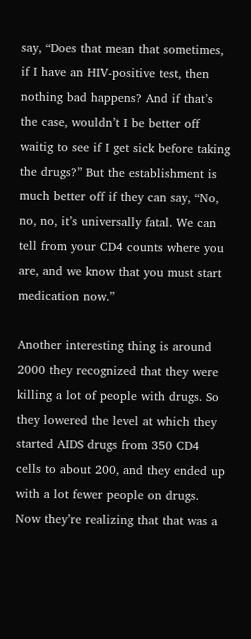say, “Does that mean that sometimes, if I have an HIV-positive test, then nothing bad happens? And if that’s the case, wouldn’t I be better off waitig to see if I get sick before taking the drugs?” But the establishment is much better off if they can say, “No, no, no, it’s universally fatal. We can tell from your CD4 counts where you are, and we know that you must start medication now.”

Another interesting thing is around 2000 they recognized that they were killing a lot of people with drugs. So they lowered the level at which they started AIDS drugs from 350 CD4 cells to about 200, and they ended up with a lot fewer people on drugs. Now they’re realizing that that was a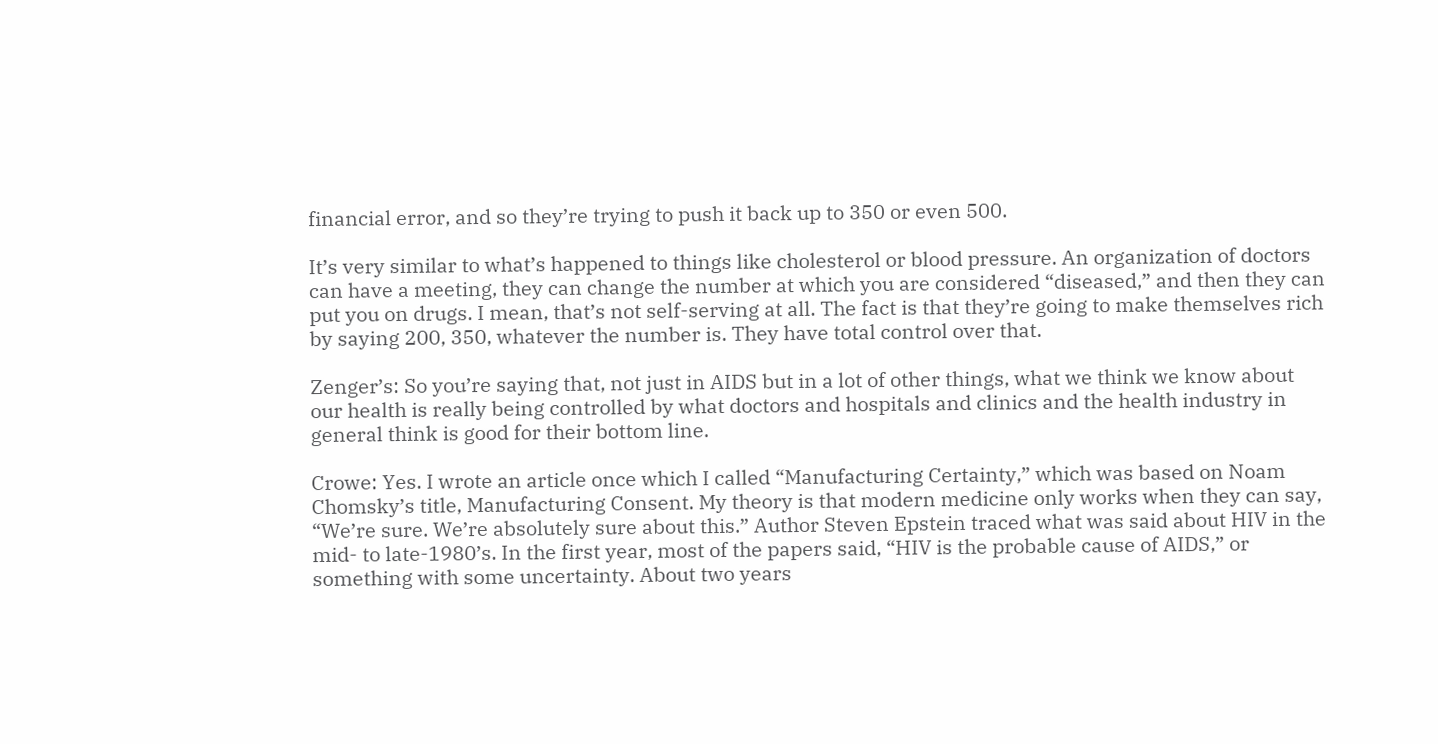financial error, and so they’re trying to push it back up to 350 or even 500.

It’s very similar to what’s happened to things like cholesterol or blood pressure. An organization of doctors can have a meeting, they can change the number at which you are considered “diseased,” and then they can put you on drugs. I mean, that’s not self-serving at all. The fact is that they’re going to make themselves rich by saying 200, 350, whatever the number is. They have total control over that.

Zenger’s: So you’re saying that, not just in AIDS but in a lot of other things, what we think we know about our health is really being controlled by what doctors and hospitals and clinics and the health industry in general think is good for their bottom line.

Crowe: Yes. I wrote an article once which I called “Manufacturing Certainty,” which was based on Noam Chomsky’s title, Manufacturing Consent. My theory is that modern medicine only works when they can say, “We’re sure. We’re absolutely sure about this.” Author Steven Epstein traced what was said about HIV in the mid- to late-1980’s. In the first year, most of the papers said, “HIV is the probable cause of AIDS,” or something with some uncertainty. About two years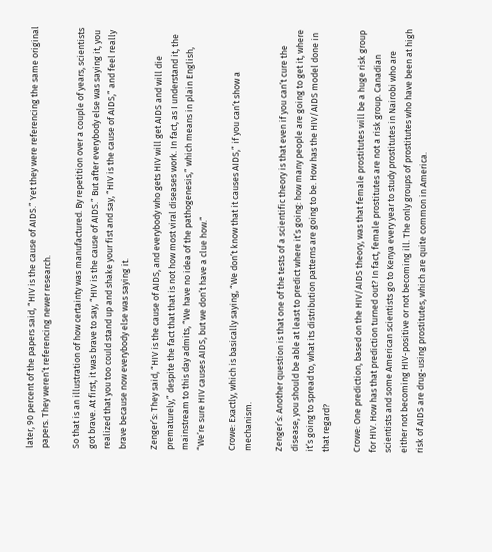later, 90 percent of the papers said, “HIV is the cause of AIDS.” Yet they were referencing the same original papers. They weren’t referencing newer research.

So that is an illustration of how certainty was manufactured. By repetition over a couple of years, scientists got brave. At first, it was brave to say, “HIV is the cause of AIDS.” But after everybody else was saying it, you realized that you too could stand up and shake your fist and say, “HIV is the cause of AIDS,” and feel really brave because now everybody else was saying it.

Zenger’s: They said, “HIV is the cause of AIDS, and everybody who gets HIV will get AIDS and will die prematurely,” despite the fact that that is not how most viral diseases work. In fact, as I understand it, the mainstream to this day admits, “We have no idea of the pathogenesis,” which means in plain English, “We’re sure HIV causes AIDS, but we don’t have a clue how.”

Crowe: Exactly, which is basically saying, “We don’t know that it causes AIDS,” if you can’t show a mechanism.

Zenger’s: Another question is that one of the tests of a scientific theory is that even if you can’t cure the disease, you should be able at least to predict where it’s going: how many people are going to get it, where it’s going to spread to, what its distribution patterns are going to be. How has the HIV/AIDS model done in that regard?

Crowe: One prediction, based on the HIV/AIDS theory, was that female prostitutes will be a huge risk group for HIV. How has that prediction turned out? In fact, female prostitutes are not a risk group. Canadian scientists and some American scientists go to Kenya every year to study prostitutes in Nairobi who are either not becoming HIV-positive or not becoming ill. The only groups of prostitutes who have been at high risk of AIDS are drug-using prostitutes, which are quite common in America.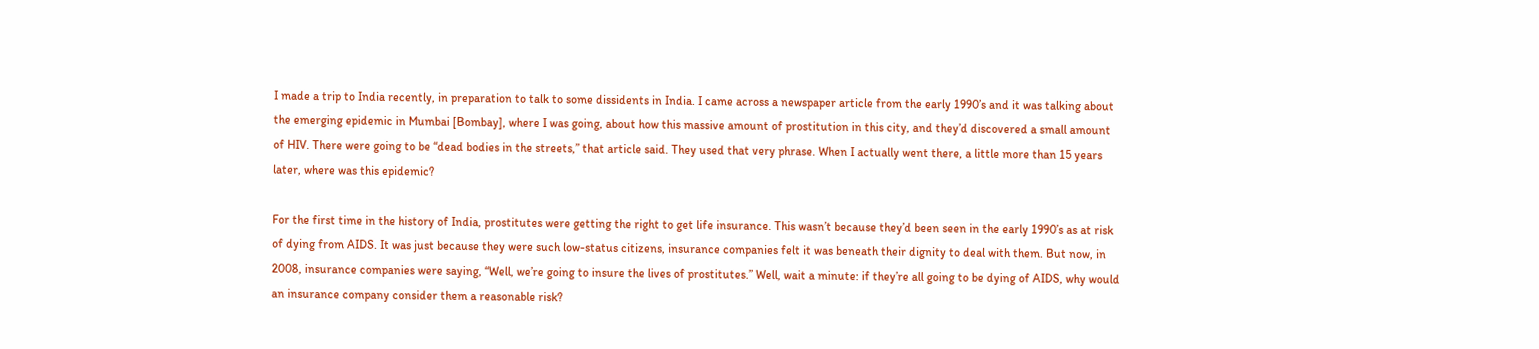I made a trip to India recently, in preparation to talk to some dissidents in India. I came across a newspaper article from the early 1990’s and it was talking about the emerging epidemic in Mumbai [Bombay], where I was going, about how this massive amount of prostitution in this city, and they’d discovered a small amount of HIV. There were going to be “dead bodies in the streets,” that article said. They used that very phrase. When I actually went there, a little more than 15 years later, where was this epidemic?

For the first time in the history of India, prostitutes were getting the right to get life insurance. This wasn’t because they’d been seen in the early 1990’s as at risk of dying from AIDS. It was just because they were such low-status citizens, insurance companies felt it was beneath their dignity to deal with them. But now, in 2008, insurance companies were saying, “Well, we’re going to insure the lives of prostitutes.” Well, wait a minute: if they’re all going to be dying of AIDS, why would an insurance company consider them a reasonable risk?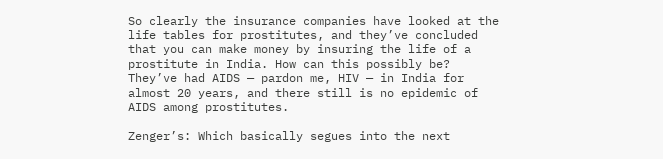So clearly the insurance companies have looked at the life tables for prostitutes, and they’ve concluded that you can make money by insuring the life of a prostitute in India. How can this possibly be? They’ve had AIDS — pardon me, HIV — in India for almost 20 years, and there still is no epidemic of AIDS among prostitutes.

Zenger’s: Which basically segues into the next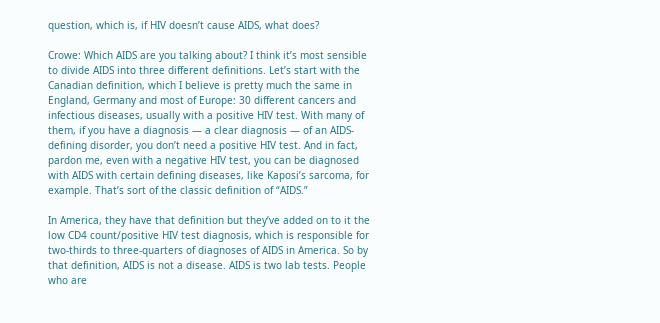question, which is, if HIV doesn’t cause AIDS, what does?

Crowe: Which AIDS are you talking about? I think it’s most sensible to divide AIDS into three different definitions. Let’s start with the Canadian definition, which I believe is pretty much the same in England, Germany and most of Europe: 30 different cancers and infectious diseases, usually with a positive HIV test. With many of them, if you have a diagnosis — a clear diagnosis — of an AIDS-defining disorder, you don’t need a positive HIV test. And in fact, pardon me, even with a negative HIV test, you can be diagnosed with AIDS with certain defining diseases, like Kaposi’s sarcoma, for example. That’s sort of the classic definition of “AIDS.”

In America, they have that definition but they’ve added on to it the low CD4 count/positive HIV test diagnosis, which is responsible for two-thirds to three-quarters of diagnoses of AIDS in America. So by that definition, AIDS is not a disease. AIDS is two lab tests. People who are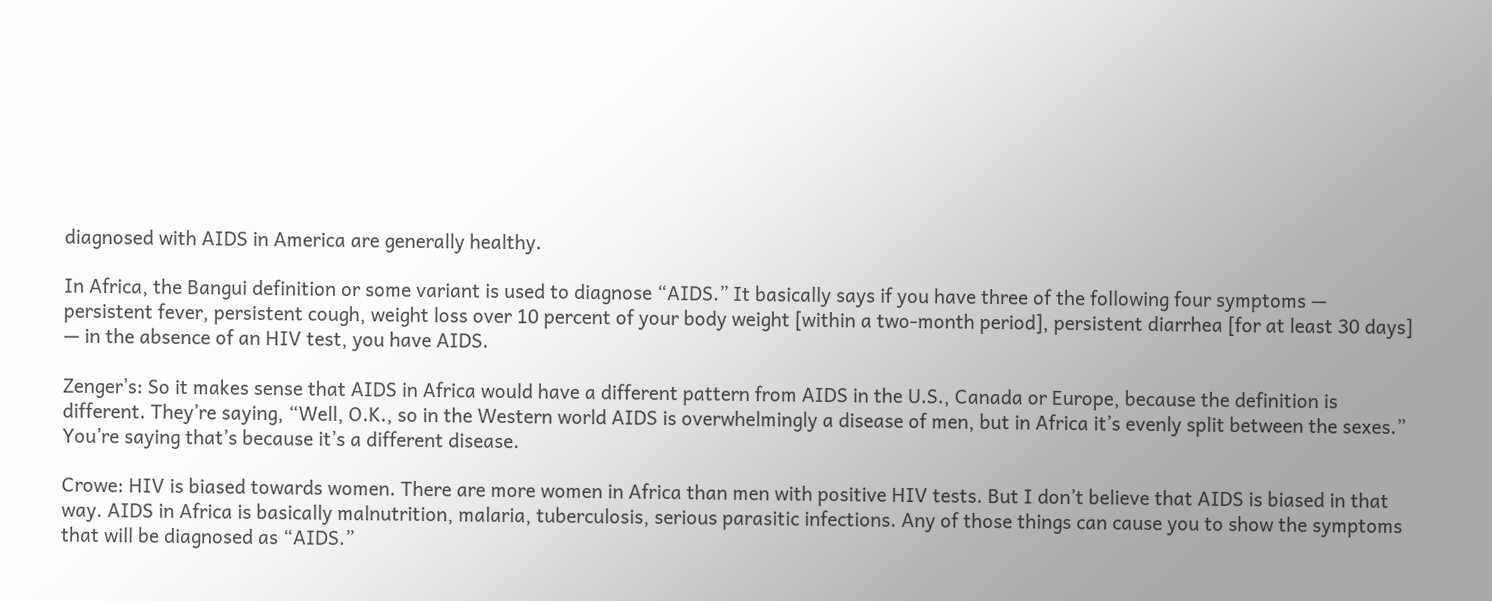diagnosed with AIDS in America are generally healthy.

In Africa, the Bangui definition or some variant is used to diagnose “AIDS.” It basically says if you have three of the following four symptoms — persistent fever, persistent cough, weight loss over 10 percent of your body weight [within a two-month period], persistent diarrhea [for at least 30 days] — in the absence of an HIV test, you have AIDS.

Zenger’s: So it makes sense that AIDS in Africa would have a different pattern from AIDS in the U.S., Canada or Europe, because the definition is different. They’re saying, “Well, O.K., so in the Western world AIDS is overwhelmingly a disease of men, but in Africa it’s evenly split between the sexes.” You’re saying that’s because it’s a different disease.

Crowe: HIV is biased towards women. There are more women in Africa than men with positive HIV tests. But I don’t believe that AIDS is biased in that way. AIDS in Africa is basically malnutrition, malaria, tuberculosis, serious parasitic infections. Any of those things can cause you to show the symptoms that will be diagnosed as “AIDS.”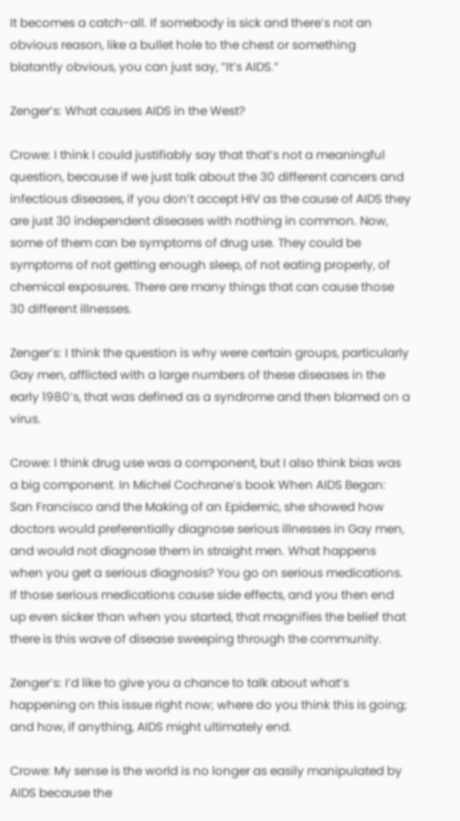It becomes a catch-all. If somebody is sick and there’s not an obvious reason, like a bullet hole to the chest or something blatantly obvious, you can just say, “It’s AIDS.”

Zenger’s: What causes AIDS in the West?

Crowe: I think I could justifiably say that that’s not a meaningful question, because if we just talk about the 30 different cancers and infectious diseases, if you don’t accept HIV as the cause of AIDS they are just 30 independent diseases with nothing in common. Now, some of them can be symptoms of drug use. They could be symptoms of not getting enough sleep, of not eating properly, of chemical exposures. There are many things that can cause those 30 different illnesses.

Zenger’s: I think the question is why were certain groups, particularly Gay men, afflicted with a large numbers of these diseases in the early 1980’s, that was defined as a syndrome and then blamed on a virus.

Crowe: I think drug use was a component, but I also think bias was a big component. In Michel Cochrane’s book When AIDS Began: San Francisco and the Making of an Epidemic, she showed how doctors would preferentially diagnose serious illnesses in Gay men, and would not diagnose them in straight men. What happens when you get a serious diagnosis? You go on serious medications. If those serious medications cause side effects, and you then end up even sicker than when you started, that magnifies the belief that there is this wave of disease sweeping through the community.

Zenger’s: I’d like to give you a chance to talk about what’s happening on this issue right now; where do you think this is going; and how, if anything, AIDS might ultimately end.

Crowe: My sense is the world is no longer as easily manipulated by AIDS because the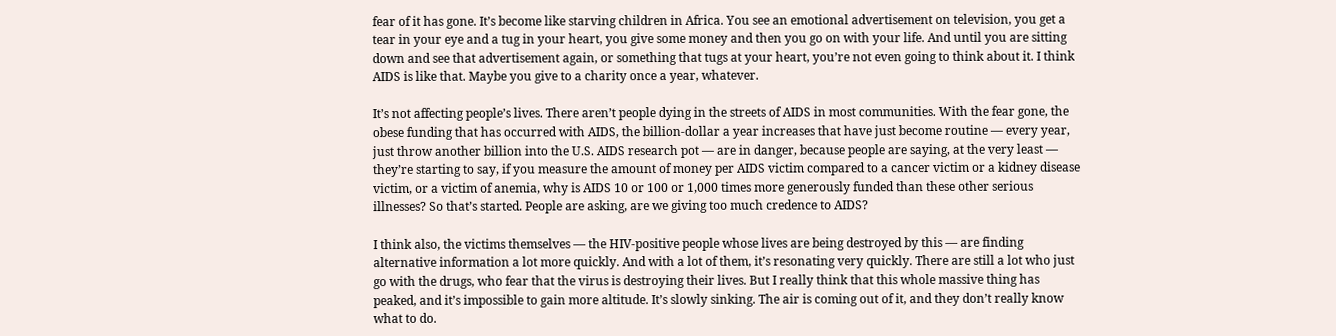fear of it has gone. It’s become like starving children in Africa. You see an emotional advertisement on television, you get a tear in your eye and a tug in your heart, you give some money and then you go on with your life. And until you are sitting down and see that advertisement again, or something that tugs at your heart, you’re not even going to think about it. I think AIDS is like that. Maybe you give to a charity once a year, whatever.

It’s not affecting people’s lives. There aren’t people dying in the streets of AIDS in most communities. With the fear gone, the obese funding that has occurred with AIDS, the billion-dollar a year increases that have just become routine — every year, just throw another billion into the U.S. AIDS research pot — are in danger, because people are saying, at the very least — they’re starting to say, if you measure the amount of money per AIDS victim compared to a cancer victim or a kidney disease victim, or a victim of anemia, why is AIDS 10 or 100 or 1,000 times more generously funded than these other serious illnesses? So that’s started. People are asking, are we giving too much credence to AIDS?

I think also, the victims themselves — the HIV-positive people whose lives are being destroyed by this — are finding alternative information a lot more quickly. And with a lot of them, it’s resonating very quickly. There are still a lot who just go with the drugs, who fear that the virus is destroying their lives. But I really think that this whole massive thing has peaked, and it’s impossible to gain more altitude. It’s slowly sinking. The air is coming out of it, and they don’t really know what to do.